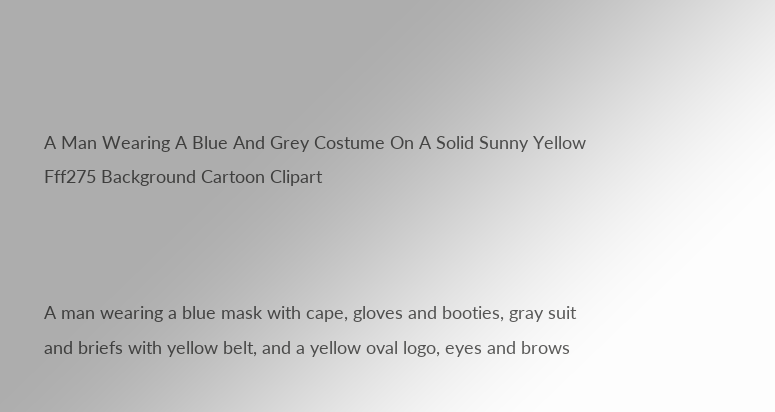A Man Wearing A Blue And Grey Costume On A Solid Sunny Yellow Fff275 Background Cartoon Clipart



A man wearing a blue mask with cape, gloves and booties, gray suit and briefs with yellow belt, and a yellow oval logo, eyes and brows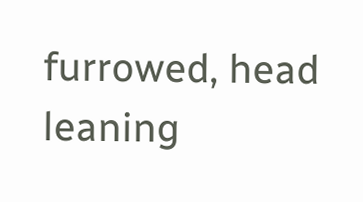furrowed, head leaning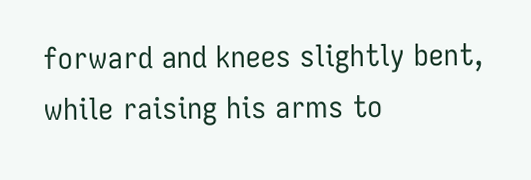forward and knees slightly bent, while raising his arms to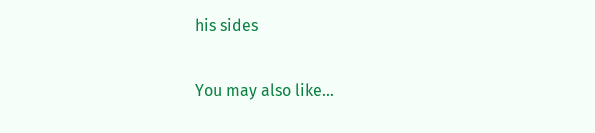his sides

You may also like…